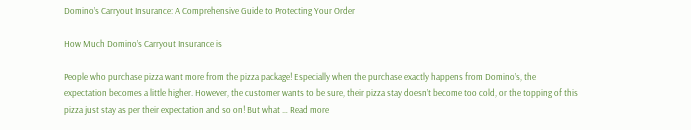Domino’s Carryout Insurance: A Comprehensive Guide to Protecting Your Order

How Much Domino’s Carryout Insurance is

People who purchase pizza want more from the pizza package! Especially when the purchase exactly happens from Domino’s, the expectation becomes a little higher. However, the customer wants to be sure, their pizza stay doesn’t become too cold, or the topping of this pizza just stay as per their expectation and so on! But what … Read more